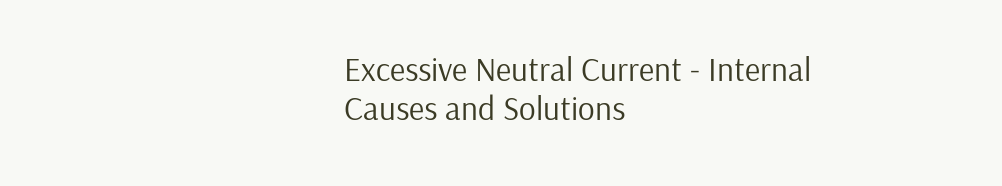Excessive Neutral Current - Internal Causes and Solutions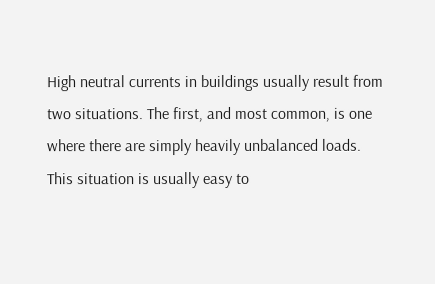High neutral currents in buildings usually result from two situations. The first, and most common, is one where there are simply heavily unbalanced loads. This situation is usually easy to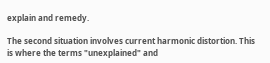explain and remedy.

The second situation involves current harmonic distortion. This is where the terms "unexplained" and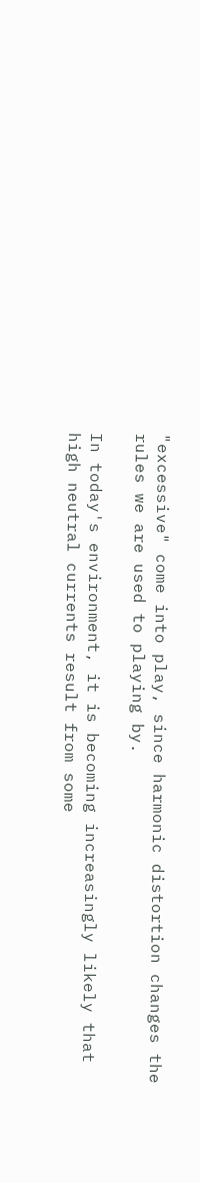"excessive" come into play, since harmonic distortion changes the rules we are used to playing by.

In today's environment, it is becoming increasingly likely that high neutral currents result from some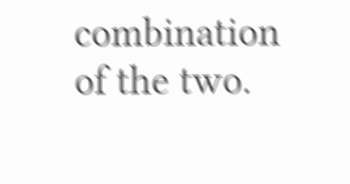combination of the two.